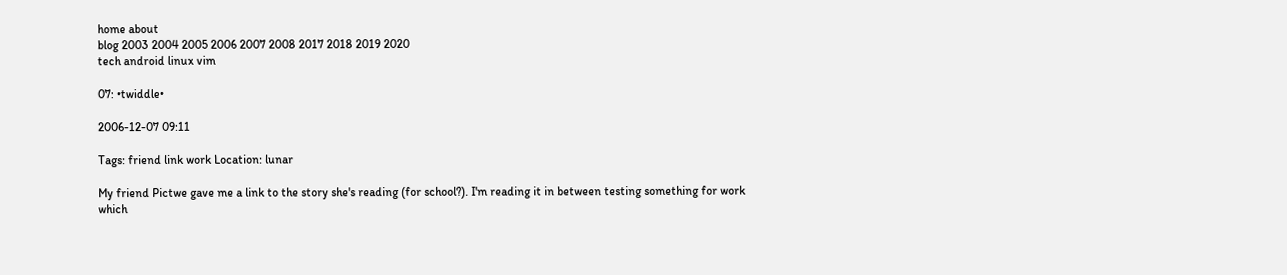home about
blog 2003 2004 2005 2006 2007 2008 2017 2018 2019 2020
tech android linux vim

07: •twiddle•

2006-12-07 09:11

Tags: friend link work Location: lunar

My friend Pictwe gave me a link to the story she's reading (for school?). I'm reading it in between testing something for work which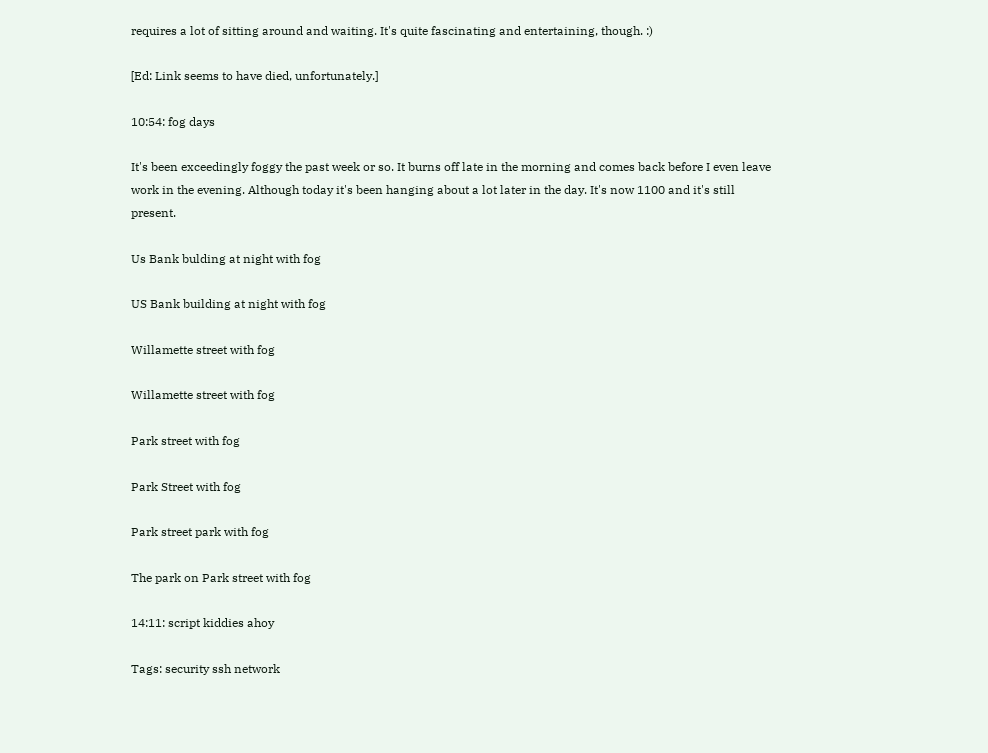requires a lot of sitting around and waiting. It's quite fascinating and entertaining, though. :)

[Ed: Link seems to have died, unfortunately.]

10:54: fog days

It's been exceedingly foggy the past week or so. It burns off late in the morning and comes back before I even leave work in the evening. Although today it's been hanging about a lot later in the day. It's now 1100 and it's still present.

Us Bank bulding at night with fog

US Bank building at night with fog

Willamette street with fog

Willamette street with fog

Park street with fog

Park Street with fog

Park street park with fog

The park on Park street with fog

14:11: script kiddies ahoy

Tags: security ssh network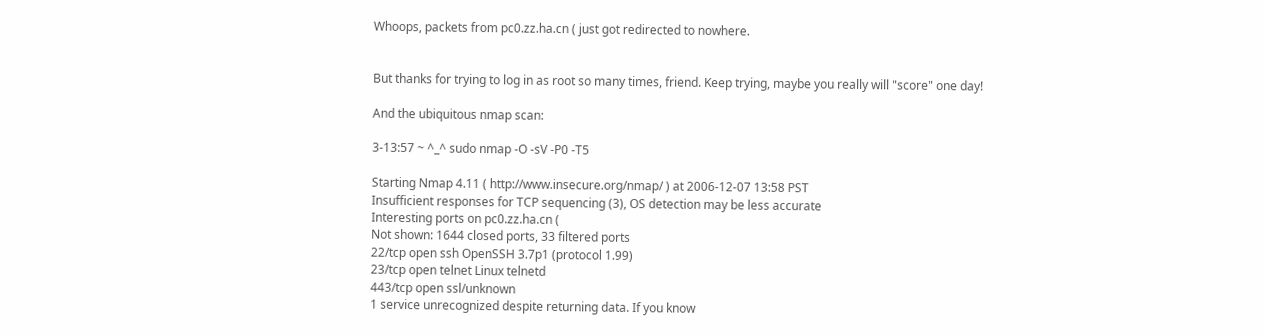Whoops, packets from pc0.zz.ha.cn ( just got redirected to nowhere.


But thanks for trying to log in as root so many times, friend. Keep trying, maybe you really will "score" one day!

And the ubiquitous nmap scan:

3-13:57 ~ ^_^ sudo nmap -O -sV -P0 -T5

Starting Nmap 4.11 ( http://www.insecure.org/nmap/ ) at 2006-12-07 13:58 PST
Insufficient responses for TCP sequencing (3), OS detection may be less accurate
Interesting ports on pc0.zz.ha.cn (
Not shown: 1644 closed ports, 33 filtered ports
22/tcp open ssh OpenSSH 3.7p1 (protocol 1.99)
23/tcp open telnet Linux telnetd
443/tcp open ssl/unknown
1 service unrecognized despite returning data. If you know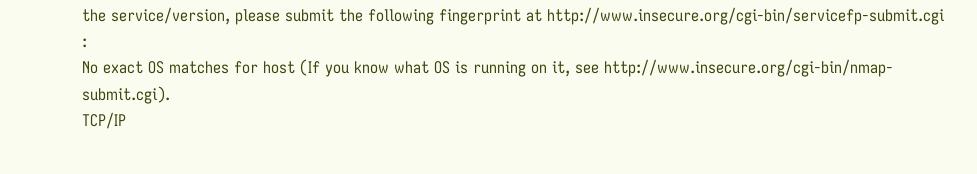the service/version, please submit the following fingerprint at http://www.insecure.org/cgi-bin/servicefp-submit.cgi :
No exact OS matches for host (If you know what OS is running on it, see http://www.insecure.org/cgi-bin/nmap-submit.cgi).
TCP/IP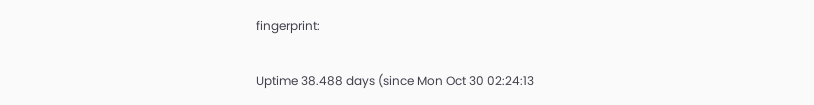fingerprint:

Uptime 38.488 days (since Mon Oct 30 02:24:13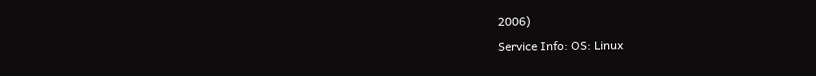2006)
Service Info: OS: Linux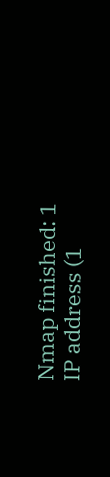Nmap finished: 1 IP address (1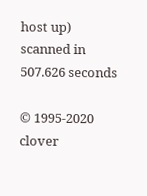host up) scanned in 507.626 seconds

© 1995-2020 clover